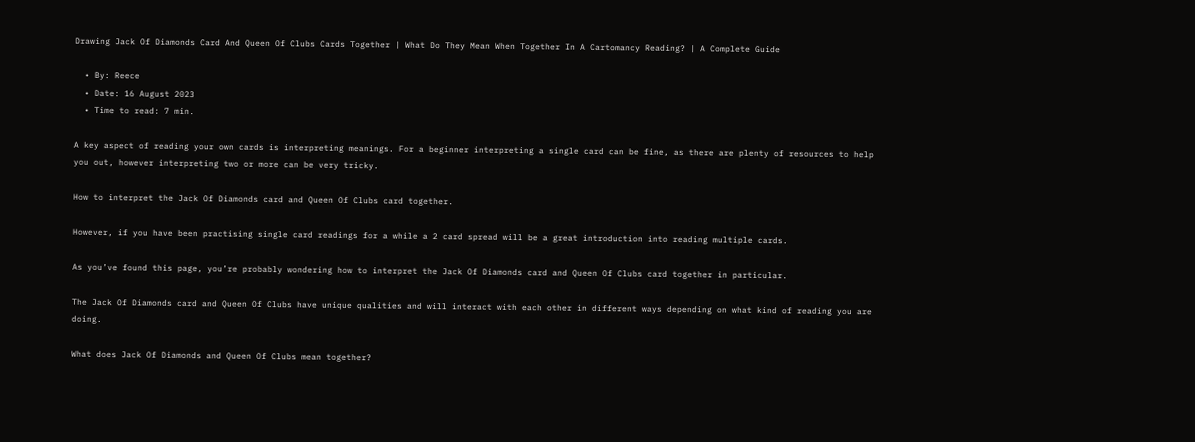Drawing Jack Of Diamonds Card And Queen Of Clubs Cards Together | What Do They Mean When Together In A Cartomancy Reading? | A Complete Guide

  • By: Reece
  • Date: 16 August 2023
  • Time to read: 7 min.

A key aspect of reading your own cards is interpreting meanings. For a beginner interpreting a single card can be fine, as there are plenty of resources to help you out, however interpreting two or more can be very tricky.

How to interpret the Jack Of Diamonds card and Queen Of Clubs card together.

However, if you have been practising single card readings for a while a 2 card spread will be a great introduction into reading multiple cards.

As you’ve found this page, you’re probably wondering how to interpret the Jack Of Diamonds card and Queen Of Clubs card together in particular.

The Jack Of Diamonds card and Queen Of Clubs have unique qualities and will interact with each other in different ways depending on what kind of reading you are doing.

What does Jack Of Diamonds and Queen Of Clubs mean together?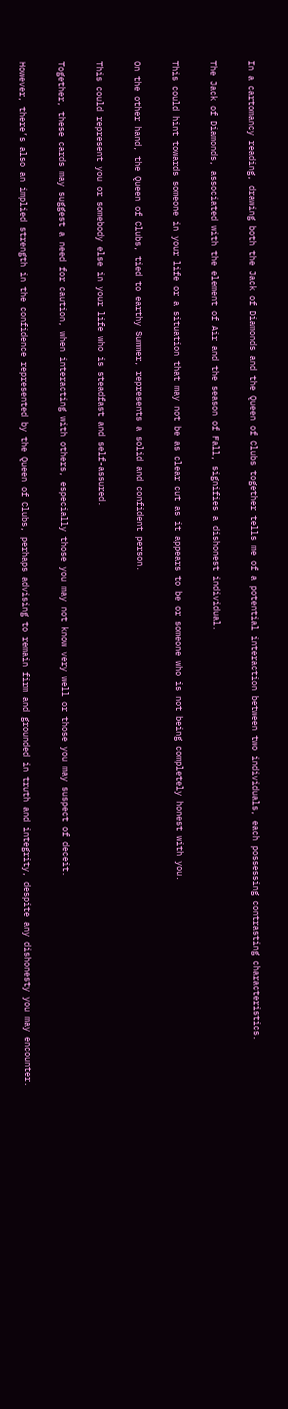In a cartomancy reading, drawing both the Jack of Diamonds and the Queen of Clubs together tells me of a potential interaction between two individuals, each possessing contrasting characteristics.

The Jack of Diamonds, associated with the element of Air and the season of Fall, signifies a dishonest individual.

This could hint towards someone in your life or a situation that may not be as clear cut as it appears to be or someone who is not being completely honest with you.

On the other hand, the Queen of Clubs, tied to earthy Summer, represents a solid and confident person.

This could represent you or somebody else in your life who is steadfast and self-assured.

Together, these cards may suggest a need for caution, when interacting with others, especially those you may not know very well or those you may suspect of deceit.

However, there’s also an implied strength in the confidence represented by the Queen of Clubs, perhaps advising to remain firm and grounded in truth and integrity, despite any dishonesty you may encounter.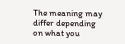The meaning may differ depending on what you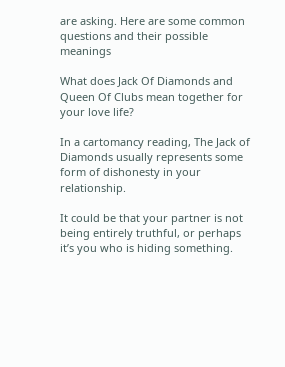are asking. Here are some common questions and their possible meanings

What does Jack Of Diamonds and Queen Of Clubs mean together for your love life?

In a cartomancy reading, The Jack of Diamonds usually represents some form of dishonesty in your relationship.

It could be that your partner is not being entirely truthful, or perhaps it’s you who is hiding something.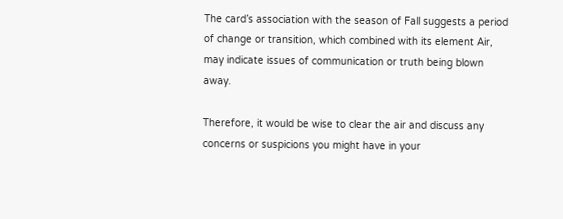The card’s association with the season of Fall suggests a period of change or transition, which combined with its element Air, may indicate issues of communication or truth being blown away.

Therefore, it would be wise to clear the air and discuss any concerns or suspicions you might have in your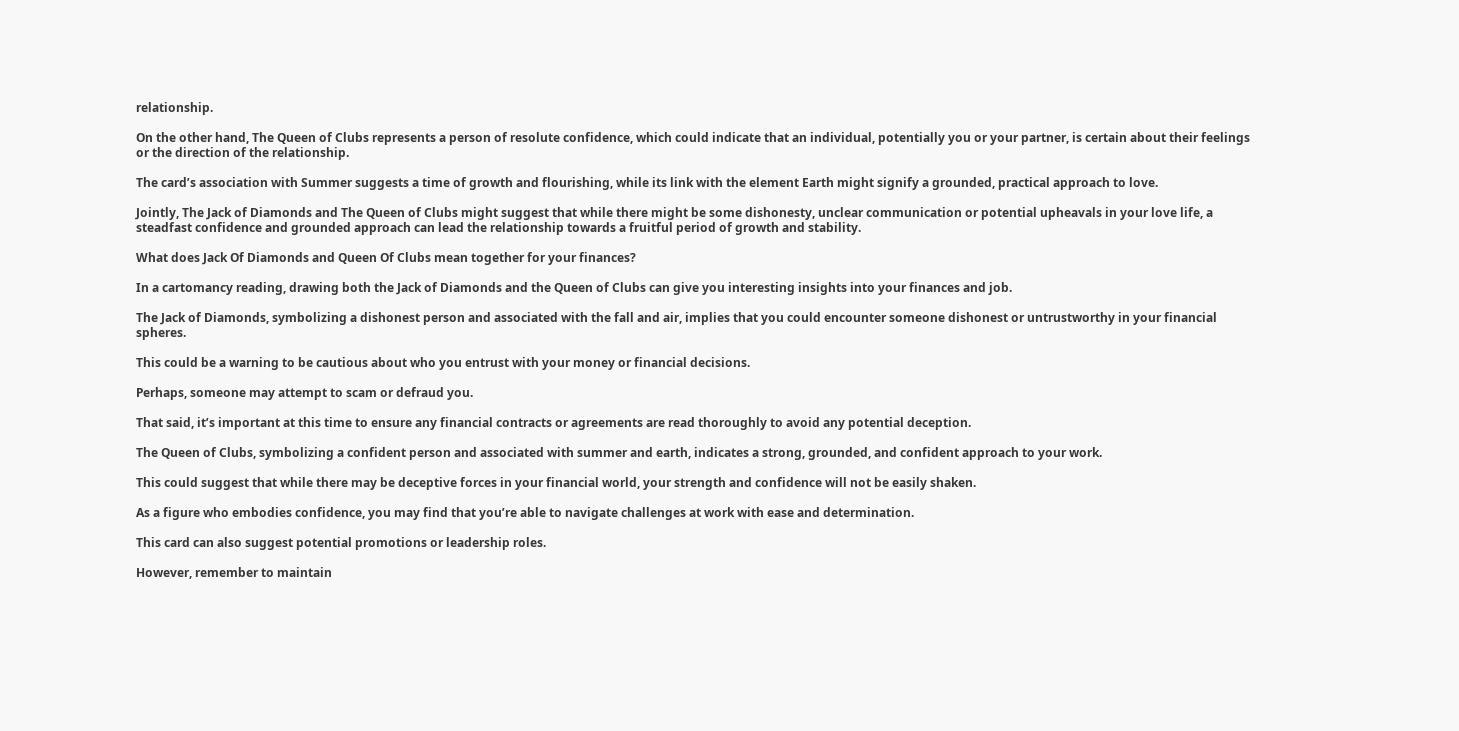relationship.

On the other hand, The Queen of Clubs represents a person of resolute confidence, which could indicate that an individual, potentially you or your partner, is certain about their feelings or the direction of the relationship.

The card’s association with Summer suggests a time of growth and flourishing, while its link with the element Earth might signify a grounded, practical approach to love.

Jointly, The Jack of Diamonds and The Queen of Clubs might suggest that while there might be some dishonesty, unclear communication or potential upheavals in your love life, a steadfast confidence and grounded approach can lead the relationship towards a fruitful period of growth and stability.

What does Jack Of Diamonds and Queen Of Clubs mean together for your finances?

In a cartomancy reading, drawing both the Jack of Diamonds and the Queen of Clubs can give you interesting insights into your finances and job.

The Jack of Diamonds, symbolizing a dishonest person and associated with the fall and air, implies that you could encounter someone dishonest or untrustworthy in your financial spheres.

This could be a warning to be cautious about who you entrust with your money or financial decisions.

Perhaps, someone may attempt to scam or defraud you.

That said, it’s important at this time to ensure any financial contracts or agreements are read thoroughly to avoid any potential deception.

The Queen of Clubs, symbolizing a confident person and associated with summer and earth, indicates a strong, grounded, and confident approach to your work.

This could suggest that while there may be deceptive forces in your financial world, your strength and confidence will not be easily shaken.

As a figure who embodies confidence, you may find that you’re able to navigate challenges at work with ease and determination.

This card can also suggest potential promotions or leadership roles.

However, remember to maintain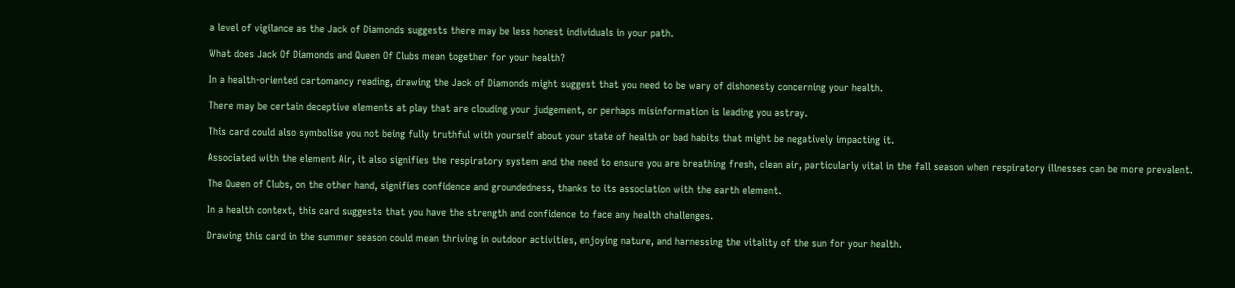a level of vigilance as the Jack of Diamonds suggests there may be less honest individuals in your path.

What does Jack Of Diamonds and Queen Of Clubs mean together for your health?

In a health-oriented cartomancy reading, drawing the Jack of Diamonds might suggest that you need to be wary of dishonesty concerning your health.

There may be certain deceptive elements at play that are clouding your judgement, or perhaps misinformation is leading you astray.

This card could also symbolise you not being fully truthful with yourself about your state of health or bad habits that might be negatively impacting it.

Associated with the element Air, it also signifies the respiratory system and the need to ensure you are breathing fresh, clean air, particularly vital in the fall season when respiratory illnesses can be more prevalent.

The Queen of Clubs, on the other hand, signifies confidence and groundedness, thanks to its association with the earth element.

In a health context, this card suggests that you have the strength and confidence to face any health challenges.

Drawing this card in the summer season could mean thriving in outdoor activities, enjoying nature, and harnessing the vitality of the sun for your health.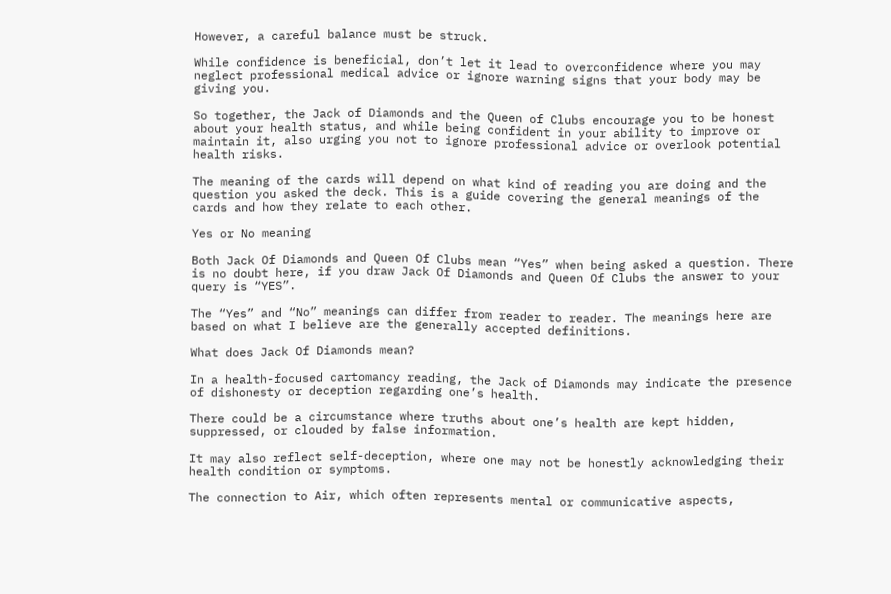However, a careful balance must be struck.

While confidence is beneficial, don’t let it lead to overconfidence where you may neglect professional medical advice or ignore warning signs that your body may be giving you.

So together, the Jack of Diamonds and the Queen of Clubs encourage you to be honest about your health status, and while being confident in your ability to improve or maintain it, also urging you not to ignore professional advice or overlook potential health risks.

The meaning of the cards will depend on what kind of reading you are doing and the question you asked the deck. This is a guide covering the general meanings of the cards and how they relate to each other.

Yes or No meaning

Both Jack Of Diamonds and Queen Of Clubs mean “Yes” when being asked a question. There is no doubt here, if you draw Jack Of Diamonds and Queen Of Clubs the answer to your query is “YES”.

The “Yes” and “No” meanings can differ from reader to reader. The meanings here are based on what I believe are the generally accepted definitions.

What does Jack Of Diamonds mean?

In a health-focused cartomancy reading, the Jack of Diamonds may indicate the presence of dishonesty or deception regarding one’s health.

There could be a circumstance where truths about one’s health are kept hidden, suppressed, or clouded by false information.

It may also reflect self-deception, where one may not be honestly acknowledging their health condition or symptoms.

The connection to Air, which often represents mental or communicative aspects,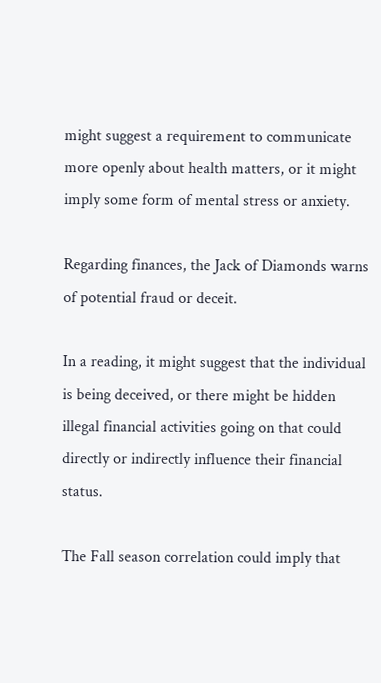might suggest a requirement to communicate more openly about health matters, or it might imply some form of mental stress or anxiety.

Regarding finances, the Jack of Diamonds warns of potential fraud or deceit.

In a reading, it might suggest that the individual is being deceived, or there might be hidden illegal financial activities going on that could directly or indirectly influence their financial status.

The Fall season correlation could imply that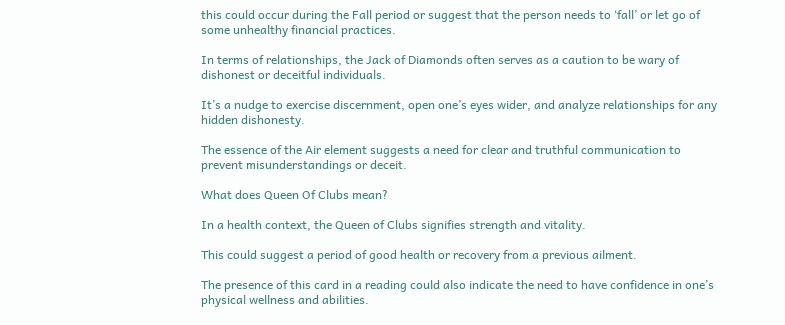this could occur during the Fall period or suggest that the person needs to ‘fall’ or let go of some unhealthy financial practices.

In terms of relationships, the Jack of Diamonds often serves as a caution to be wary of dishonest or deceitful individuals.

It’s a nudge to exercise discernment, open one’s eyes wider, and analyze relationships for any hidden dishonesty.

The essence of the Air element suggests a need for clear and truthful communication to prevent misunderstandings or deceit.

What does Queen Of Clubs mean?

In a health context, the Queen of Clubs signifies strength and vitality.

This could suggest a period of good health or recovery from a previous ailment.

The presence of this card in a reading could also indicate the need to have confidence in one’s physical wellness and abilities.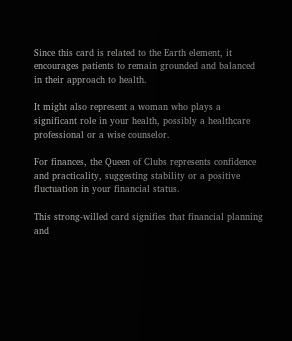Since this card is related to the Earth element, it encourages patients to remain grounded and balanced in their approach to health.

It might also represent a woman who plays a significant role in your health, possibly a healthcare professional or a wise counselor.

For finances, the Queen of Clubs represents confidence and practicality, suggesting stability or a positive fluctuation in your financial status.

This strong-willed card signifies that financial planning and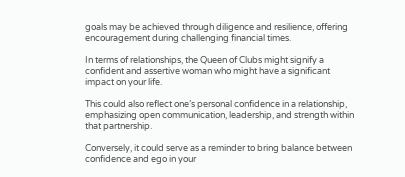goals may be achieved through diligence and resilience, offering encouragement during challenging financial times.

In terms of relationships, the Queen of Clubs might signify a confident and assertive woman who might have a significant impact on your life.

This could also reflect one’s personal confidence in a relationship, emphasizing open communication, leadership, and strength within that partnership.

Conversely, it could serve as a reminder to bring balance between confidence and ego in your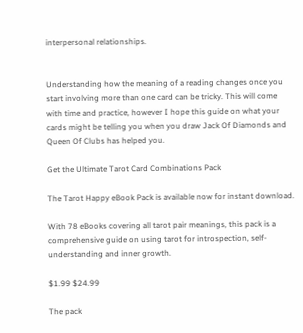interpersonal relationships.


Understanding how the meaning of a reading changes once you start involving more than one card can be tricky. This will come with time and practice, however I hope this guide on what your cards might be telling you when you draw Jack Of Diamonds and Queen Of Clubs has helped you.

Get the Ultimate Tarot Card Combinations Pack

The Tarot Happy eBook Pack is available now for instant download.

With 78 eBooks covering all tarot pair meanings, this pack is a comprehensive guide on using tarot for introspection, self-understanding and inner growth.

$1.99 $24.99

The pack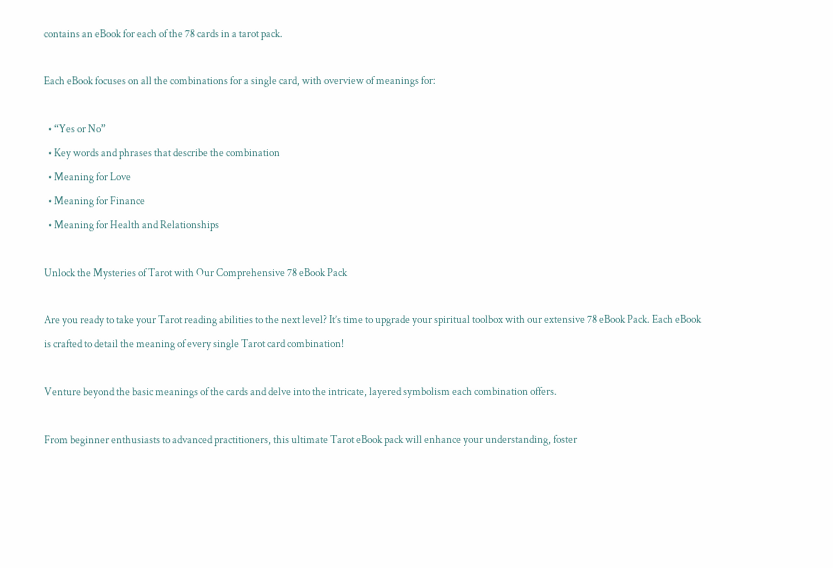contains an eBook for each of the 78 cards in a tarot pack.

Each eBook focuses on all the combinations for a single card, with overview of meanings for:

  • “Yes or No”
  • Key words and phrases that describe the combination
  • Meaning for Love
  • Meaning for Finance
  • Meaning for Health and Relationships

Unlock the Mysteries of Tarot with Our Comprehensive 78 eBook Pack

Are you ready to take your Tarot reading abilities to the next level? It’s time to upgrade your spiritual toolbox with our extensive 78 eBook Pack. Each eBook is crafted to detail the meaning of every single Tarot card combination!

Venture beyond the basic meanings of the cards and delve into the intricate, layered symbolism each combination offers.

From beginner enthusiasts to advanced practitioners, this ultimate Tarot eBook pack will enhance your understanding, foster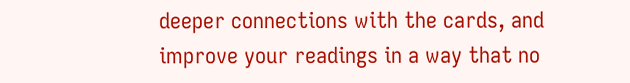deeper connections with the cards, and improve your readings in a way that no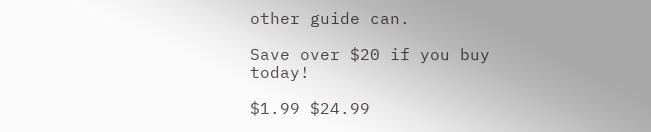other guide can.

Save over $20 if you buy today!

$1.99 $24.99